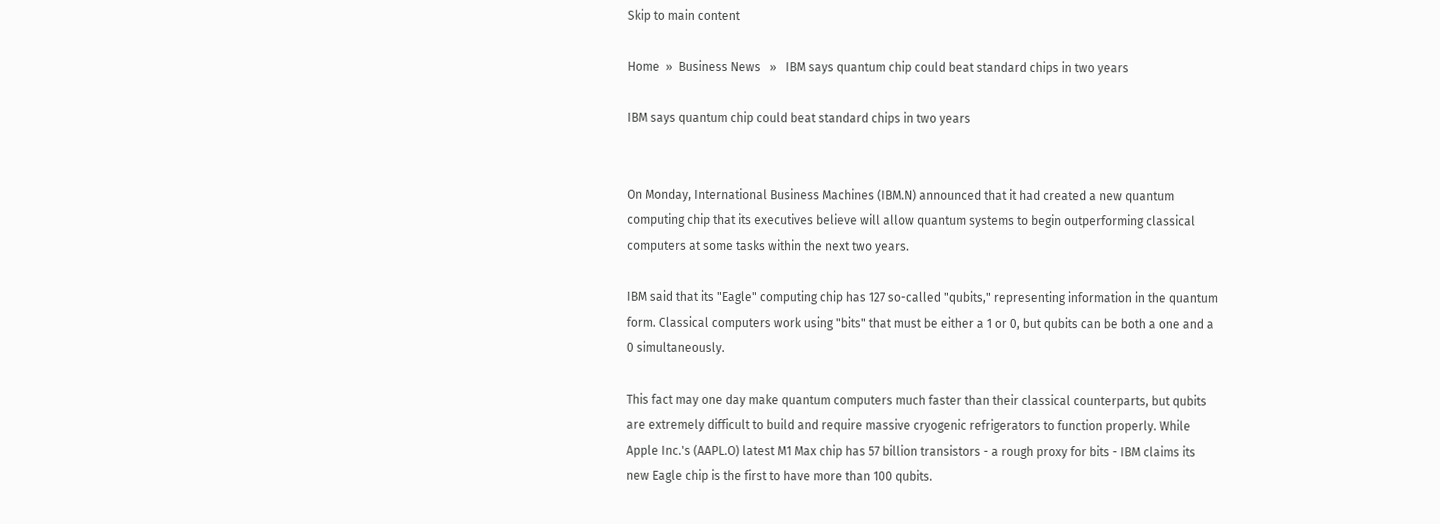Skip to main content

Home  »  Business News   »   IBM says quantum chip could beat standard chips in two years

IBM says quantum chip could beat standard chips in two years


On Monday, International Business Machines (IBM.N) announced that it had created a new quantum computing chip that its executives believe will allow quantum systems to begin outperforming classical computers at some tasks within the next two years.

IBM said that its "Eagle" computing chip has 127 so-called "qubits," representing information in the quantum form. Classical computers work using "bits" that must be either a 1 or 0, but qubits can be both a one and a 0 simultaneously.

This fact may one day make quantum computers much faster than their classical counterparts, but qubits are extremely difficult to build and require massive cryogenic refrigerators to function properly. While Apple Inc.'s (AAPL.O) latest M1 Max chip has 57 billion transistors - a rough proxy for bits - IBM claims its new Eagle chip is the first to have more than 100 qubits.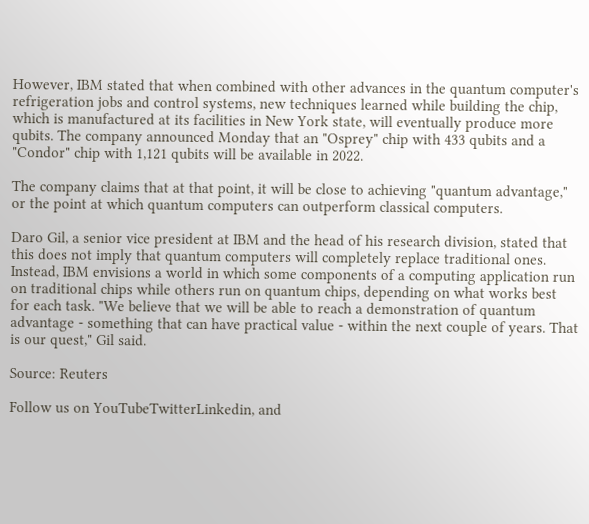However, IBM stated that when combined with other advances in the quantum computer's refrigeration jobs and control systems, new techniques learned while building the chip, which is manufactured at its facilities in New York state, will eventually produce more qubits. The company announced Monday that an "Osprey" chip with 433 qubits and a "Condor" chip with 1,121 qubits will be available in 2022.

The company claims that at that point, it will be close to achieving "quantum advantage," or the point at which quantum computers can outperform classical computers.

Daro Gil, a senior vice president at IBM and the head of his research division, stated that this does not imply that quantum computers will completely replace traditional ones. Instead, IBM envisions a world in which some components of a computing application run on traditional chips while others run on quantum chips, depending on what works best for each task. "We believe that we will be able to reach a demonstration of quantum advantage - something that can have practical value - within the next couple of years. That is our quest," Gil said.

Source: Reuters

Follow us on YouTubeTwitterLinkedin, and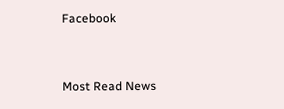Facebook


Most Read News